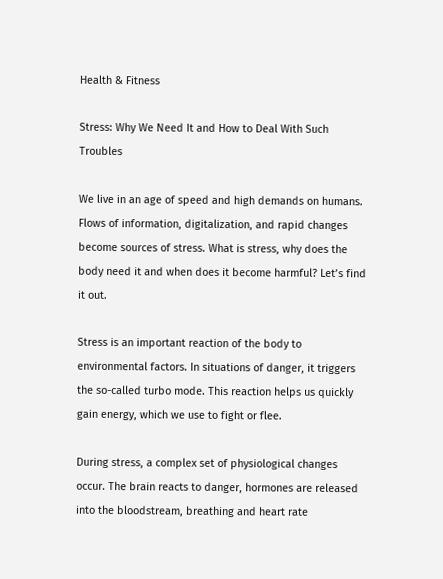Health & Fitness

Stress: Why We Need It and How to Deal With Such Troubles

We live in an age of speed and high demands on humans. Flows of information, digitalization, and rapid changes become sources of stress. What is stress, why does the body need it and when does it become harmful? Let’s find it out.

Stress is an important reaction of the body to environmental factors. In situations of danger, it triggers the so-called turbo mode. This reaction helps us quickly gain energy, which we use to fight or flee.

During stress, a complex set of physiological changes occur. The brain reacts to danger, hormones are released into the bloodstream, breathing and heart rate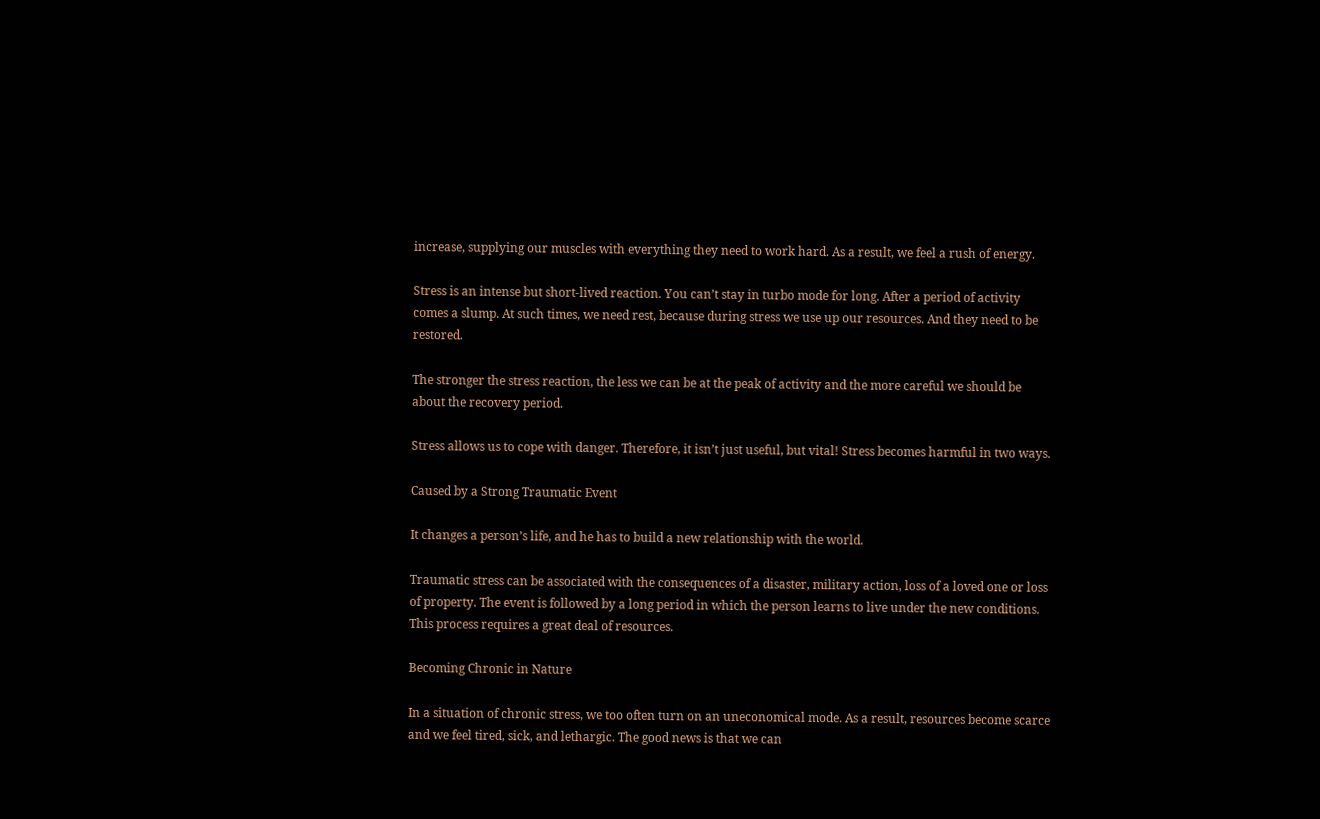increase, supplying our muscles with everything they need to work hard. As a result, we feel a rush of energy.

Stress is an intense but short-lived reaction. You can’t stay in turbo mode for long. After a period of activity comes a slump. At such times, we need rest, because during stress we use up our resources. And they need to be restored.

The stronger the stress reaction, the less we can be at the peak of activity and the more careful we should be about the recovery period.

Stress allows us to cope with danger. Therefore, it isn’t just useful, but vital! Stress becomes harmful in two ways.

Caused by a Strong Traumatic Event

It changes a person’s life, and he has to build a new relationship with the world.

Traumatic stress can be associated with the consequences of a disaster, military action, loss of a loved one or loss of property. The event is followed by a long period in which the person learns to live under the new conditions. This process requires a great deal of resources.

Becoming Chronic in Nature

In a situation of chronic stress, we too often turn on an uneconomical mode. As a result, resources become scarce and we feel tired, sick, and lethargic. The good news is that we can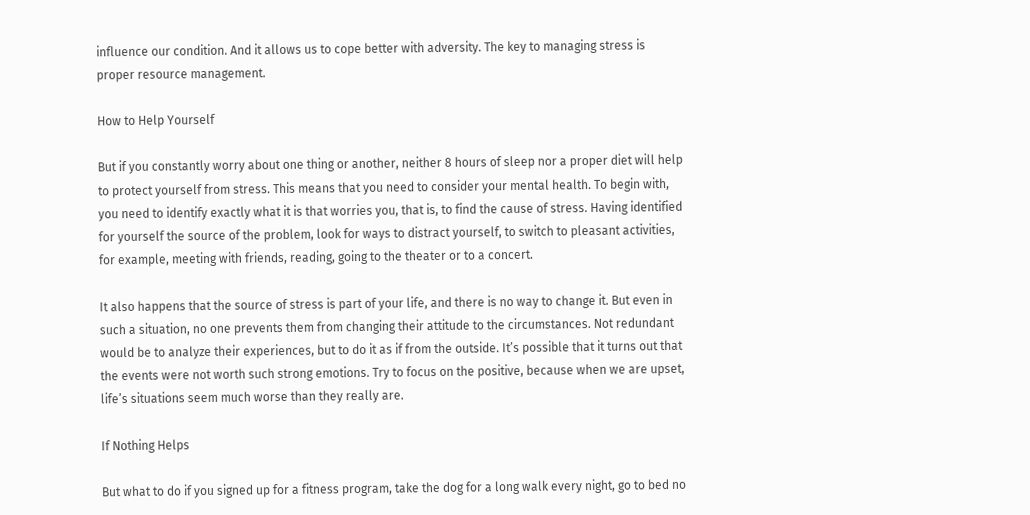influence our condition. And it allows us to cope better with adversity. The key to managing stress is proper resource management.

How to Help Yourself

But if you constantly worry about one thing or another, neither 8 hours of sleep nor a proper diet will help to protect yourself from stress. This means that you need to consider your mental health. To begin with, you need to identify exactly what it is that worries you, that is, to find the cause of stress. Having identified for yourself the source of the problem, look for ways to distract yourself, to switch to pleasant activities, for example, meeting with friends, reading, going to the theater or to a concert.

It also happens that the source of stress is part of your life, and there is no way to change it. But even in such a situation, no one prevents them from changing their attitude to the circumstances. Not redundant would be to analyze their experiences, but to do it as if from the outside. It’s possible that it turns out that the events were not worth such strong emotions. Try to focus on the positive, because when we are upset, life’s situations seem much worse than they really are.

If Nothing Helps

But what to do if you signed up for a fitness program, take the dog for a long walk every night, go to bed no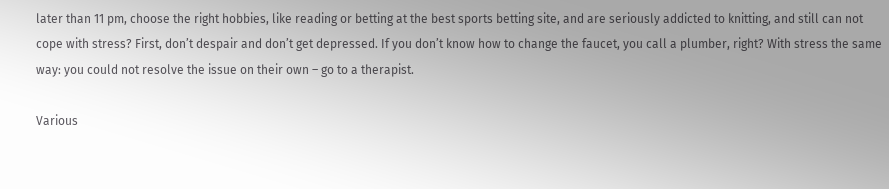later than 11 pm, choose the right hobbies, like reading or betting at the best sports betting site, and are seriously addicted to knitting, and still can not cope with stress? First, don’t despair and don’t get depressed. If you don’t know how to change the faucet, you call a plumber, right? With stress the same way: you could not resolve the issue on their own – go to a therapist.

Various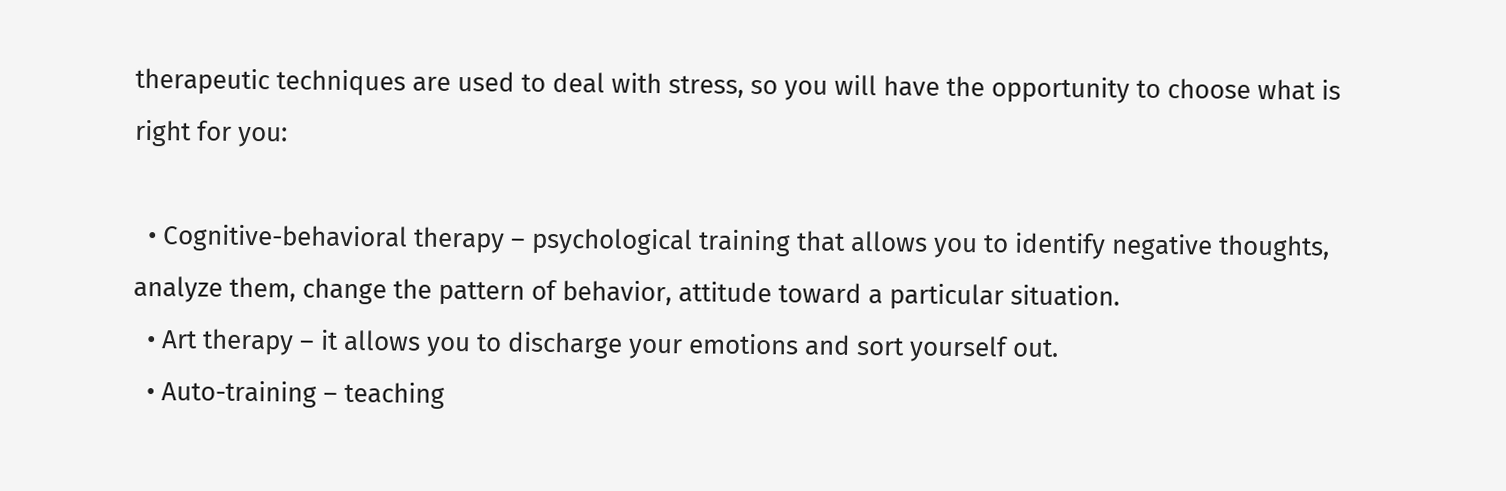therapeutic techniques are used to deal with stress, so you will have the opportunity to choose what is right for you:

  • Cognitive-behavioral therapy – psychological training that allows you to identify negative thoughts, analyze them, change the pattern of behavior, attitude toward a particular situation.
  • Art therapy – it allows you to discharge your emotions and sort yourself out.
  • Auto-training – teaching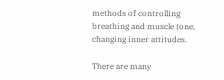methods of controlling breathing and muscle tone, changing inner attitudes.

There are many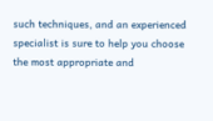such techniques, and an experienced specialist is sure to help you choose the most appropriate and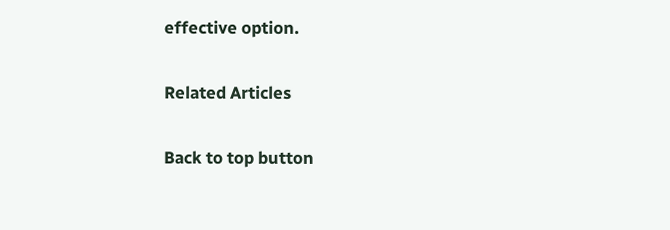effective option.

Related Articles

Back to top button